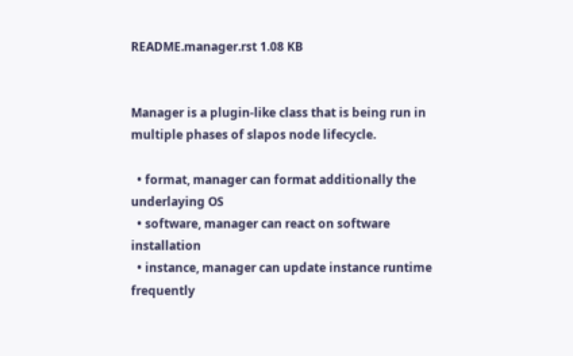README.manager.rst 1.08 KB


Manager is a plugin-like class that is being run in multiple phases of slapos node lifecycle.

  • format, manager can format additionally the underlaying OS
  • software, manager can react on software installation
  • instance, manager can update instance runtime frequently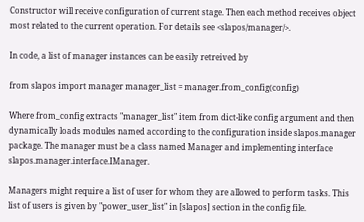Constructor will receive configuration of current stage. Then each method receives object most related to the current operation. For details see <slapos/manager/>.

In code, a list of manager instances can be easily retreived by

from slapos import manager manager_list = manager.from_config(config)

Where from_config extracts "manager_list" item from dict-like config argument and then dynamically loads modules named according to the configuration inside slapos.manager package. The manager must be a class named Manager and implementing interface slapos.manager.interface.IManager.

Managers might require a list of user for whom they are allowed to perform tasks. This list of users is given by "power_user_list" in [slapos] section in the config file.